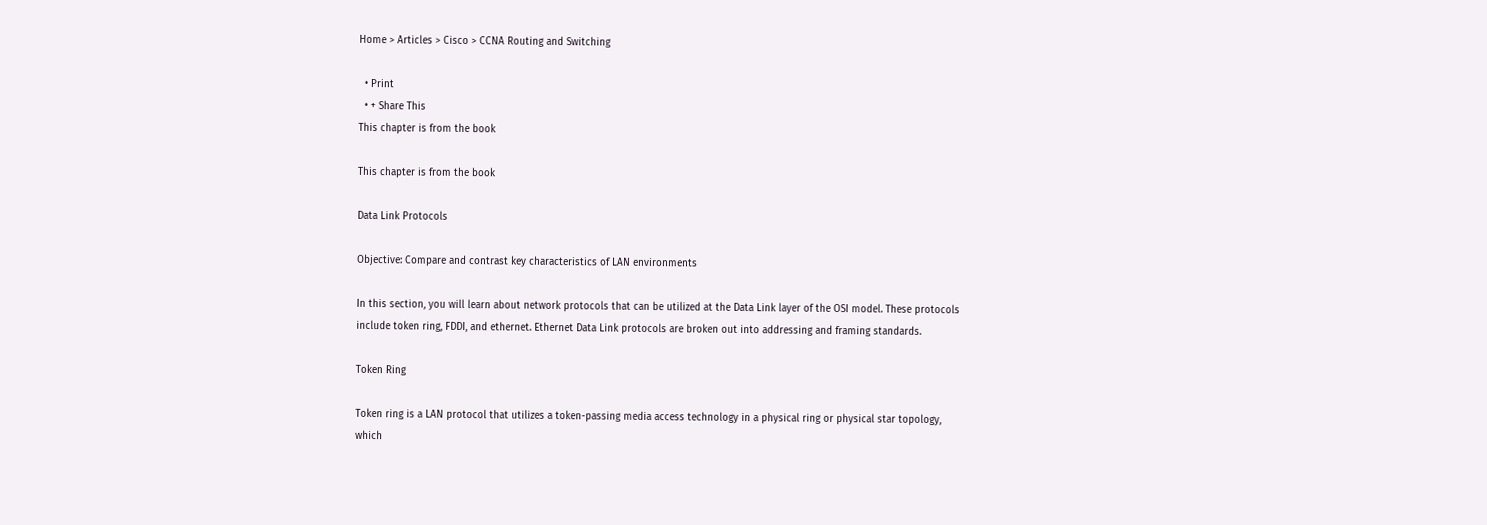Home > Articles > Cisco > CCNA Routing and Switching

  • Print
  • + Share This
This chapter is from the book

This chapter is from the book

Data Link Protocols

Objective: Compare and contrast key characteristics of LAN environments

In this section, you will learn about network protocols that can be utilized at the Data Link layer of the OSI model. These protocols include token ring, FDDI, and ethernet. Ethernet Data Link protocols are broken out into addressing and framing standards.

Token Ring

Token ring is a LAN protocol that utilizes a token-passing media access technology in a physical ring or physical star topology, which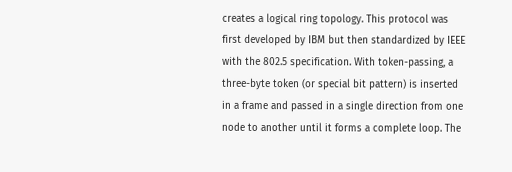creates a logical ring topology. This protocol was first developed by IBM but then standardized by IEEE with the 802.5 specification. With token-passing, a three-byte token (or special bit pattern) is inserted in a frame and passed in a single direction from one node to another until it forms a complete loop. The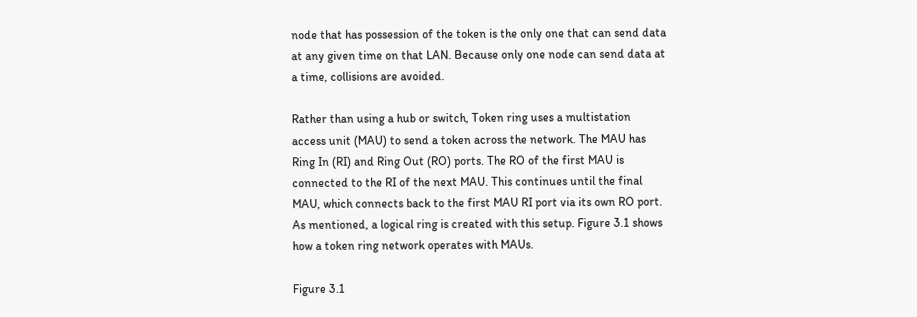node that has possession of the token is the only one that can send data at any given time on that LAN. Because only one node can send data at a time, collisions are avoided.

Rather than using a hub or switch, Token ring uses a multistation access unit (MAU) to send a token across the network. The MAU has Ring In (RI) and Ring Out (RO) ports. The RO of the first MAU is connected to the RI of the next MAU. This continues until the final MAU, which connects back to the first MAU RI port via its own RO port. As mentioned, a logical ring is created with this setup. Figure 3.1 shows how a token ring network operates with MAUs.

Figure 3.1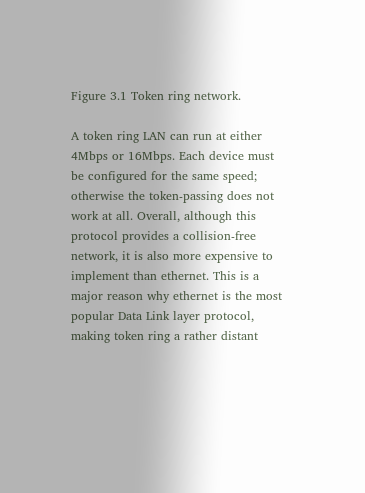Figure 3.1 Token ring network.

A token ring LAN can run at either 4Mbps or 16Mbps. Each device must be configured for the same speed; otherwise the token-passing does not work at all. Overall, although this protocol provides a collision-free network, it is also more expensive to implement than ethernet. This is a major reason why ethernet is the most popular Data Link layer protocol, making token ring a rather distant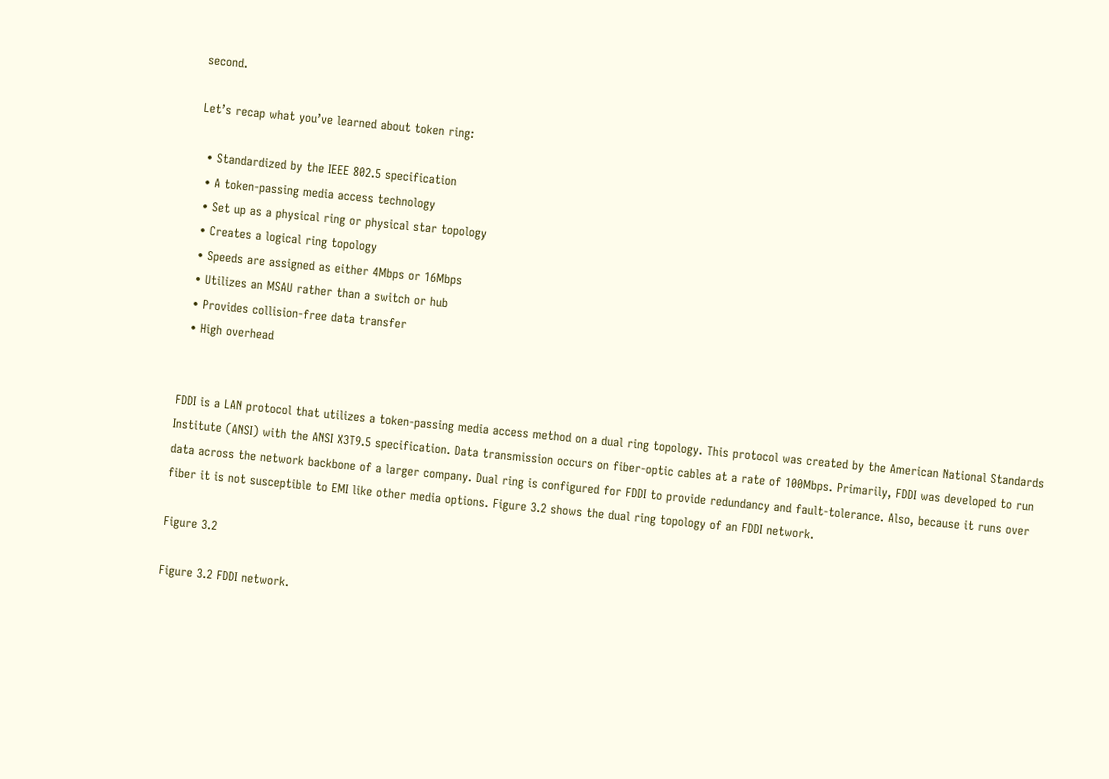second.

Let’s recap what you’ve learned about token ring:

  • Standardized by the IEEE 802.5 specification
  • A token-passing media access technology
  • Set up as a physical ring or physical star topology
  • Creates a logical ring topology
  • Speeds are assigned as either 4Mbps or 16Mbps
  • Utilizes an MSAU rather than a switch or hub
  • Provides collision-free data transfer
  • High overhead


FDDI is a LAN protocol that utilizes a token-passing media access method on a dual ring topology. This protocol was created by the American National Standards Institute (ANSI) with the ANSI X3T9.5 specification. Data transmission occurs on fiber-optic cables at a rate of 100Mbps. Primarily, FDDI was developed to run data across the network backbone of a larger company. Dual ring is configured for FDDI to provide redundancy and fault-tolerance. Also, because it runs over fiber it is not susceptible to EMI like other media options. Figure 3.2 shows the dual ring topology of an FDDI network.

Figure 3.2

Figure 3.2 FDDI network.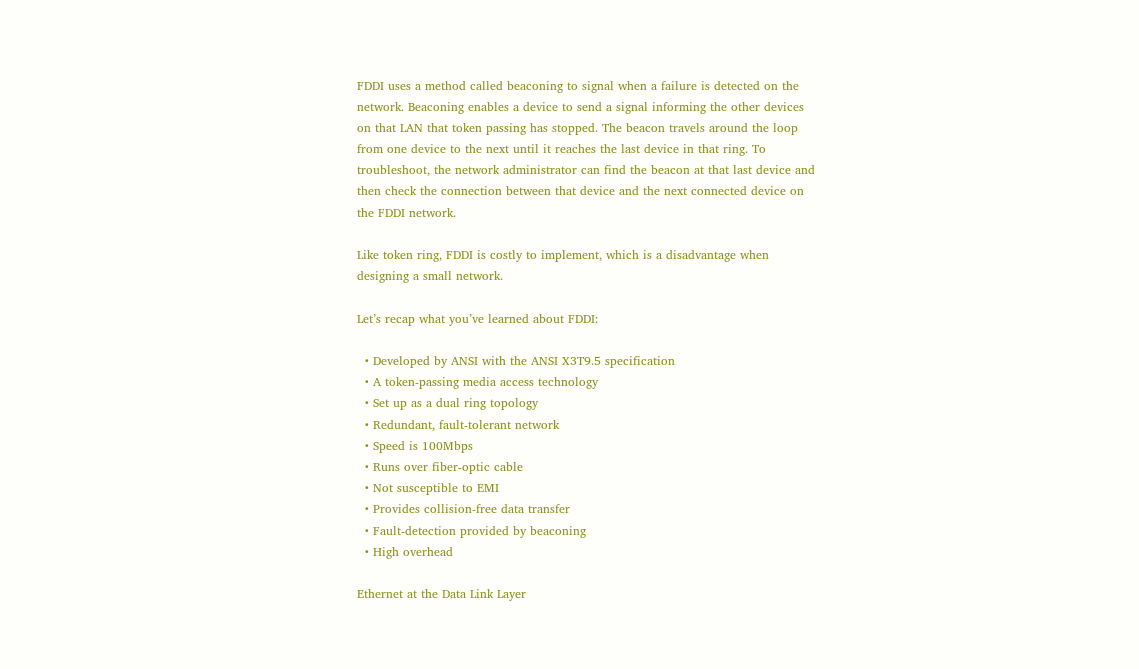FDDI uses a method called beaconing to signal when a failure is detected on the network. Beaconing enables a device to send a signal informing the other devices on that LAN that token passing has stopped. The beacon travels around the loop from one device to the next until it reaches the last device in that ring. To troubleshoot, the network administrator can find the beacon at that last device and then check the connection between that device and the next connected device on the FDDI network.

Like token ring, FDDI is costly to implement, which is a disadvantage when designing a small network.

Let’s recap what you’ve learned about FDDI:

  • Developed by ANSI with the ANSI X3T9.5 specification
  • A token-passing media access technology
  • Set up as a dual ring topology
  • Redundant, fault-tolerant network
  • Speed is 100Mbps
  • Runs over fiber-optic cable
  • Not susceptible to EMI
  • Provides collision-free data transfer
  • Fault-detection provided by beaconing
  • High overhead

Ethernet at the Data Link Layer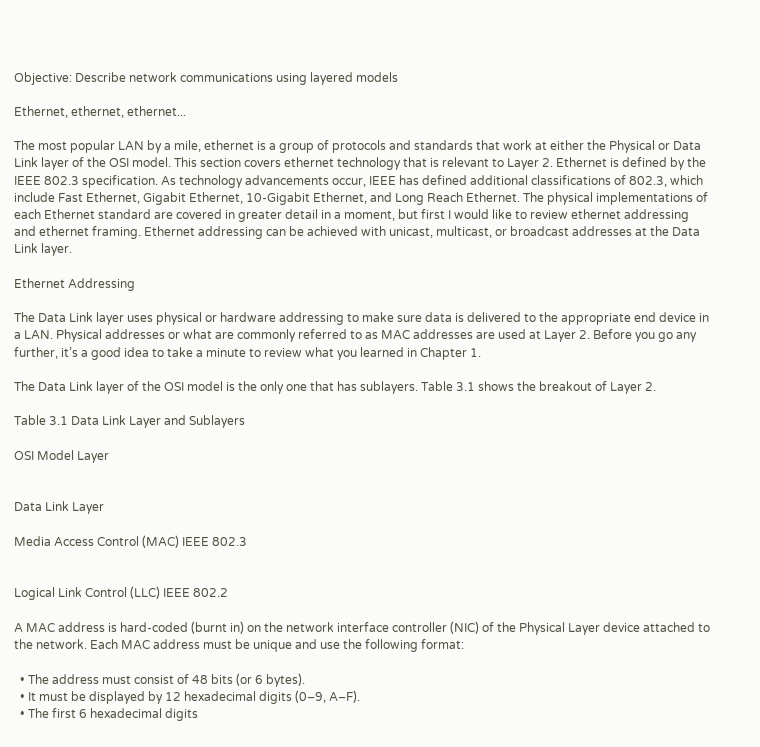Objective: Describe network communications using layered models

Ethernet, ethernet, ethernet...

The most popular LAN by a mile, ethernet is a group of protocols and standards that work at either the Physical or Data Link layer of the OSI model. This section covers ethernet technology that is relevant to Layer 2. Ethernet is defined by the IEEE 802.3 specification. As technology advancements occur, IEEE has defined additional classifications of 802.3, which include Fast Ethernet, Gigabit Ethernet, 10-Gigabit Ethernet, and Long Reach Ethernet. The physical implementations of each Ethernet standard are covered in greater detail in a moment, but first I would like to review ethernet addressing and ethernet framing. Ethernet addressing can be achieved with unicast, multicast, or broadcast addresses at the Data Link layer.

Ethernet Addressing

The Data Link layer uses physical or hardware addressing to make sure data is delivered to the appropriate end device in a LAN. Physical addresses or what are commonly referred to as MAC addresses are used at Layer 2. Before you go any further, it’s a good idea to take a minute to review what you learned in Chapter 1.

The Data Link layer of the OSI model is the only one that has sublayers. Table 3.1 shows the breakout of Layer 2.

Table 3.1 Data Link Layer and Sublayers

OSI Model Layer


Data Link Layer

Media Access Control (MAC) IEEE 802.3


Logical Link Control (LLC) IEEE 802.2

A MAC address is hard-coded (burnt in) on the network interface controller (NIC) of the Physical Layer device attached to the network. Each MAC address must be unique and use the following format:

  • The address must consist of 48 bits (or 6 bytes).
  • It must be displayed by 12 hexadecimal digits (0–9, A–F).
  • The first 6 hexadecimal digits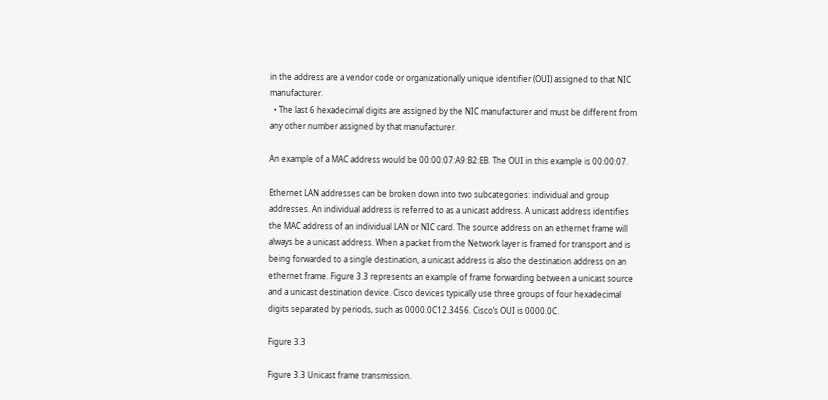in the address are a vendor code or organizationally unique identifier (OUI) assigned to that NIC manufacturer.
  • The last 6 hexadecimal digits are assigned by the NIC manufacturer and must be different from any other number assigned by that manufacturer.

An example of a MAC address would be 00:00:07:A9:B2:EB. The OUI in this example is 00:00:07.

Ethernet LAN addresses can be broken down into two subcategories: individual and group addresses. An individual address is referred to as a unicast address. A unicast address identifies the MAC address of an individual LAN or NIC card. The source address on an ethernet frame will always be a unicast address. When a packet from the Network layer is framed for transport and is being forwarded to a single destination, a unicast address is also the destination address on an ethernet frame. Figure 3.3 represents an example of frame forwarding between a unicast source and a unicast destination device. Cisco devices typically use three groups of four hexadecimal digits separated by periods, such as 0000.0C12.3456. Cisco’s OUI is 0000.0C.

Figure 3.3

Figure 3.3 Unicast frame transmission.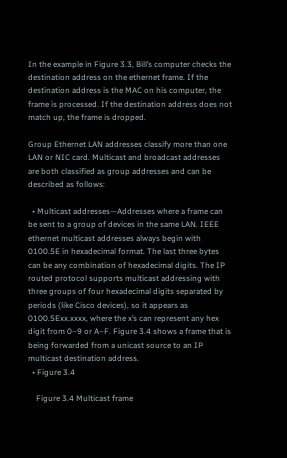In the example in Figure 3.3, Bill’s computer checks the destination address on the ethernet frame. If the destination address is the MAC on his computer, the frame is processed. If the destination address does not match up, the frame is dropped.

Group Ethernet LAN addresses classify more than one LAN or NIC card. Multicast and broadcast addresses are both classified as group addresses and can be described as follows:

  • Multicast addresses—Addresses where a frame can be sent to a group of devices in the same LAN. IEEE ethernet multicast addresses always begin with 0100.5E in hexadecimal format. The last three bytes can be any combination of hexadecimal digits. The IP routed protocol supports multicast addressing with three groups of four hexadecimal digits separated by periods (like Cisco devices), so it appears as 0100.5Exx.xxxx, where the x’s can represent any hex digit from 0–9 or A–F. Figure 3.4 shows a frame that is being forwarded from a unicast source to an IP multicast destination address.
  • Figure 3.4

    Figure 3.4 Multicast frame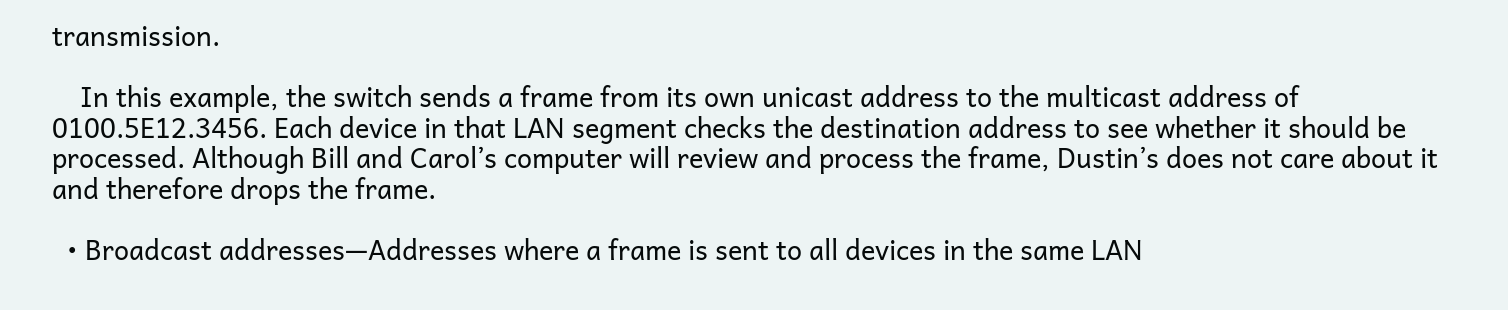transmission.

    In this example, the switch sends a frame from its own unicast address to the multicast address of 0100.5E12.3456. Each device in that LAN segment checks the destination address to see whether it should be processed. Although Bill and Carol’s computer will review and process the frame, Dustin’s does not care about it and therefore drops the frame.

  • Broadcast addresses—Addresses where a frame is sent to all devices in the same LAN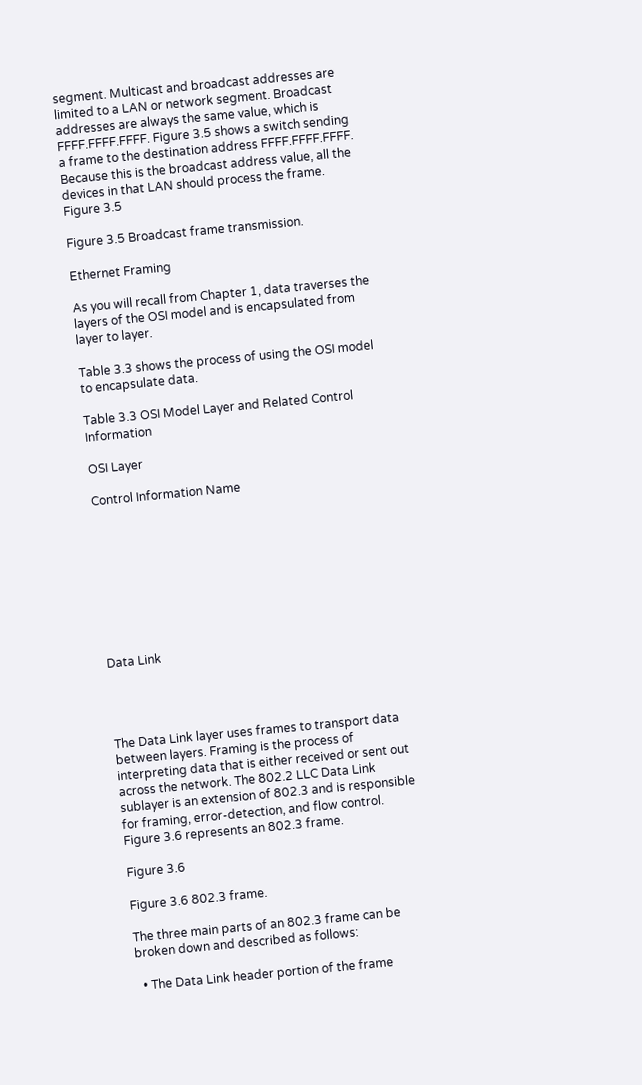segment. Multicast and broadcast addresses are limited to a LAN or network segment. Broadcast addresses are always the same value, which is FFFF.FFFF.FFFF. Figure 3.5 shows a switch sending a frame to the destination address FFFF.FFFF.FFFF. Because this is the broadcast address value, all the devices in that LAN should process the frame.
Figure 3.5

Figure 3.5 Broadcast frame transmission.

Ethernet Framing

As you will recall from Chapter 1, data traverses the layers of the OSI model and is encapsulated from layer to layer.

Table 3.3 shows the process of using the OSI model to encapsulate data.

Table 3.3 OSI Model Layer and Related Control Information

OSI Layer

Control Information Name









Data Link




The Data Link layer uses frames to transport data between layers. Framing is the process of interpreting data that is either received or sent out across the network. The 802.2 LLC Data Link sublayer is an extension of 802.3 and is responsible for framing, error-detection, and flow control. Figure 3.6 represents an 802.3 frame.

Figure 3.6

Figure 3.6 802.3 frame.

The three main parts of an 802.3 frame can be broken down and described as follows:

  • The Data Link header portion of the frame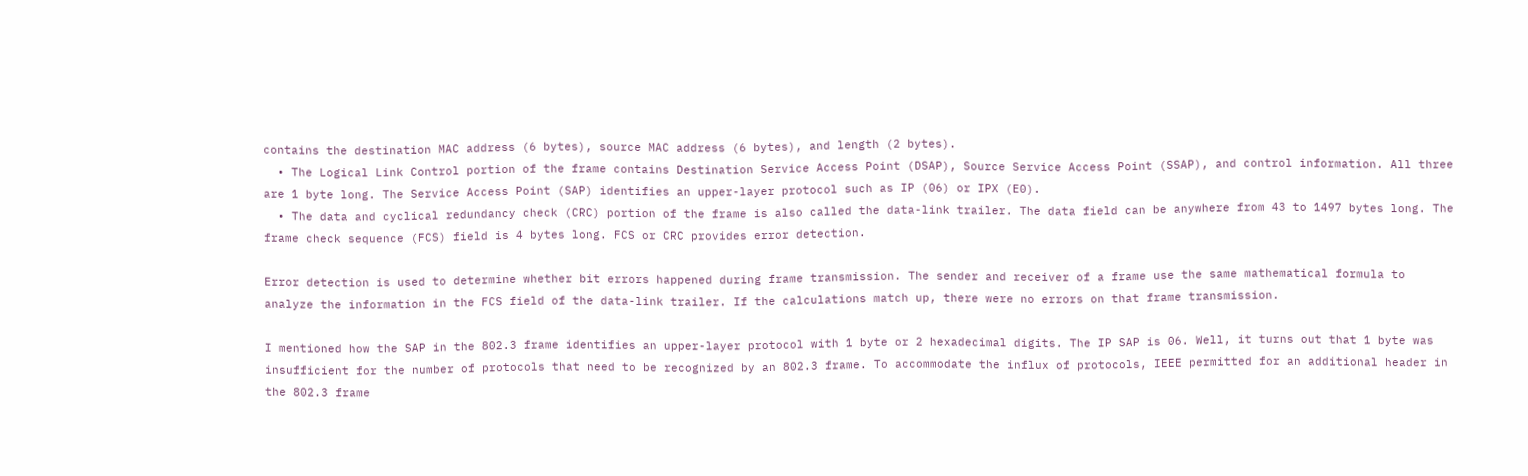contains the destination MAC address (6 bytes), source MAC address (6 bytes), and length (2 bytes).
  • The Logical Link Control portion of the frame contains Destination Service Access Point (DSAP), Source Service Access Point (SSAP), and control information. All three are 1 byte long. The Service Access Point (SAP) identifies an upper-layer protocol such as IP (06) or IPX (E0).
  • The data and cyclical redundancy check (CRC) portion of the frame is also called the data-link trailer. The data field can be anywhere from 43 to 1497 bytes long. The frame check sequence (FCS) field is 4 bytes long. FCS or CRC provides error detection.

Error detection is used to determine whether bit errors happened during frame transmission. The sender and receiver of a frame use the same mathematical formula to analyze the information in the FCS field of the data-link trailer. If the calculations match up, there were no errors on that frame transmission.

I mentioned how the SAP in the 802.3 frame identifies an upper-layer protocol with 1 byte or 2 hexadecimal digits. The IP SAP is 06. Well, it turns out that 1 byte was insufficient for the number of protocols that need to be recognized by an 802.3 frame. To accommodate the influx of protocols, IEEE permitted for an additional header in the 802.3 frame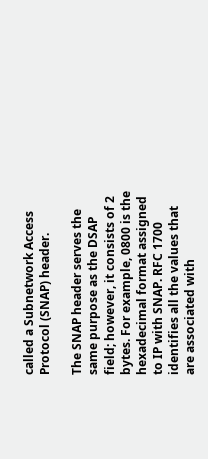called a Subnetwork Access Protocol (SNAP) header.

The SNAP header serves the same purpose as the DSAP field; however, it consists of 2 bytes. For example, 0800 is the hexadecimal format assigned to IP with SNAP. RFC 1700 identifies all the values that are associated with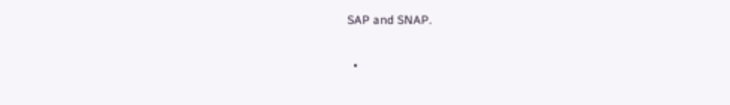SAP and SNAP.

  •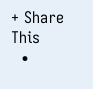+ Share This
  •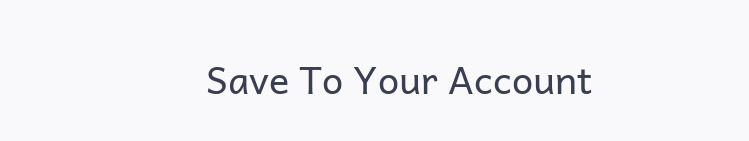Save To Your Account